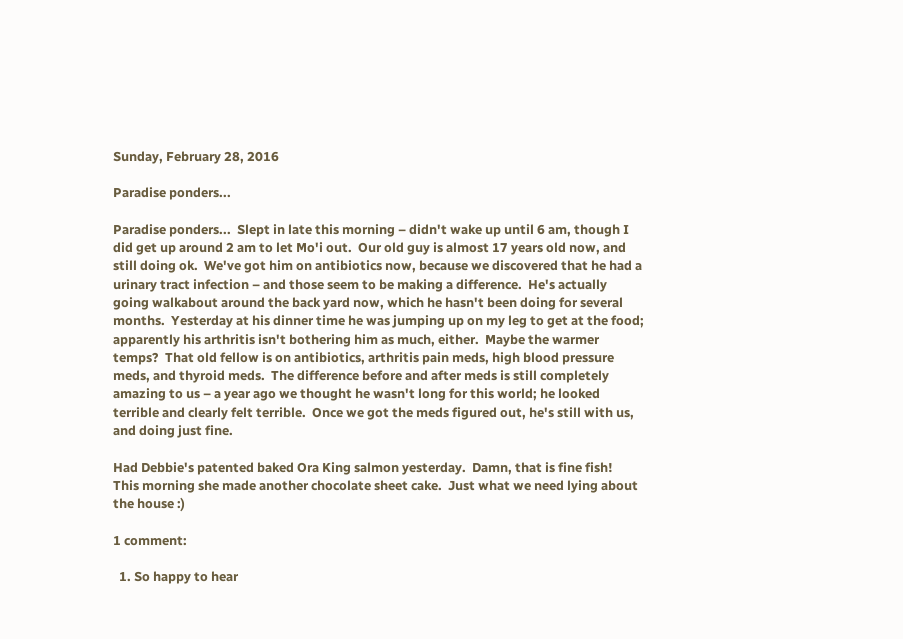Sunday, February 28, 2016

Paradise ponders...

Paradise ponders...  Slept in late this morning – didn't wake up until 6 am, though I did get up around 2 am to let Mo'i out.  Our old guy is almost 17 years old now, and still doing ok.  We've got him on antibiotics now, because we discovered that he had a urinary tract infection – and those seem to be making a difference.  He's actually going walkabout around the back yard now, which he hasn't been doing for several months.  Yesterday at his dinner time he was jumping up on my leg to get at the food; apparently his arthritis isn't bothering him as much, either.  Maybe the warmer temps?  That old fellow is on antibiotics, arthritis pain meds, high blood pressure meds, and thyroid meds.  The difference before and after meds is still completely amazing to us – a year ago we thought he wasn't long for this world; he looked terrible and clearly felt terrible.  Once we got the meds figured out, he's still with us, and doing just fine.

Had Debbie's patented baked Ora King salmon yesterday.  Damn, that is fine fish!  This morning she made another chocolate sheet cake.  Just what we need lying about the house :)

1 comment:

  1. So happy to hear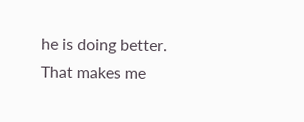he is doing better. That makes me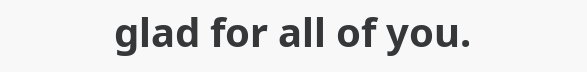glad for all of you.